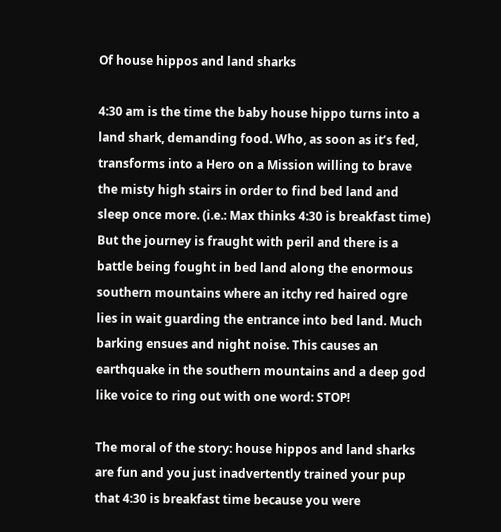Of house hippos and land sharks

4:30 am is the time the baby house hippo turns into a land shark, demanding food. Who, as soon as it’s fed, transforms into a Hero on a Mission willing to brave the misty high stairs in order to find bed land and sleep once more. (i.e.: Max thinks 4:30 is breakfast time) But the journey is fraught with peril and there is a battle being fought in bed land along the enormous southern mountains where an itchy red haired ogre lies in wait guarding the entrance into bed land. Much barking ensues and night noise. This causes an earthquake in the southern mountains and a deep god like voice to ring out with one word: STOP!

The moral of the story: house hippos and land sharks are fun and you just inadvertently trained your pup that 4:30 is breakfast time because you were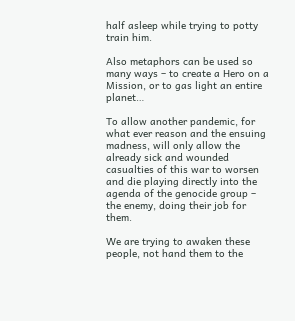half asleep while trying to potty train him.

Also metaphors can be used so many ways – to create a Hero on a Mission, or to gas light an entire planet…

To allow another pandemic, for what ever reason and the ensuing madness, will only allow the already sick and wounded casualties of this war to worsen and die playing directly into the agenda of the genocide group – the enemy, doing their job for them.

We are trying to awaken these people, not hand them to the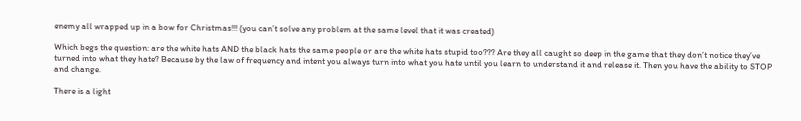enemy all wrapped up in a bow for Christmas!!! (you can’t solve any problem at the same level that it was created)

Which begs the question: are the white hats AND the black hats the same people or are the white hats stupid too??? Are they all caught so deep in the game that they don’t notice they’ve turned into what they hate? Because by the law of frequency and intent you always turn into what you hate until you learn to understand it and release it. Then you have the ability to STOP and change.

There is a light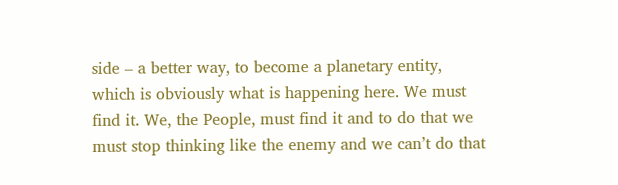side – a better way, to become a planetary entity, which is obviously what is happening here. We must find it. We, the People, must find it and to do that we must stop thinking like the enemy and we can’t do that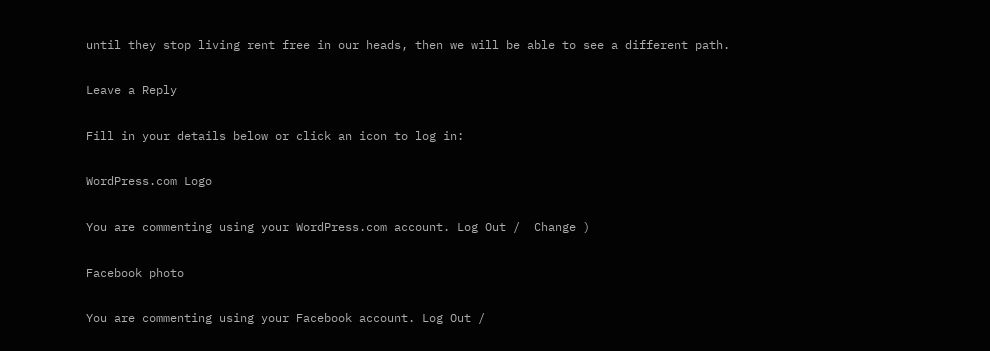until they stop living rent free in our heads, then we will be able to see a different path.

Leave a Reply

Fill in your details below or click an icon to log in:

WordPress.com Logo

You are commenting using your WordPress.com account. Log Out /  Change )

Facebook photo

You are commenting using your Facebook account. Log Out /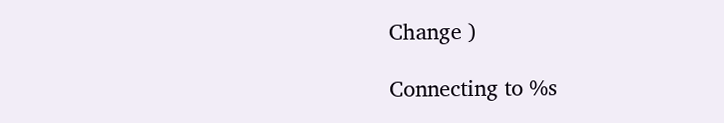Change )

Connecting to %s